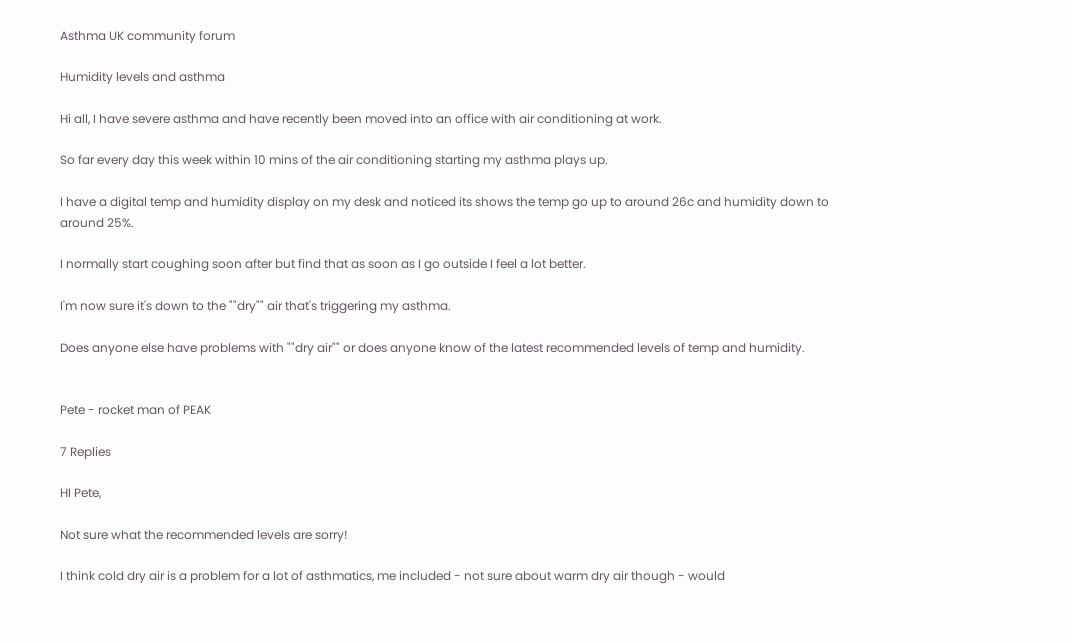Asthma UK community forum

Humidity levels and asthma

Hi all, I have severe asthma and have recently been moved into an office with air conditioning at work.

So far every day this week within 10 mins of the air conditioning starting my asthma plays up.

I have a digital temp and humidity display on my desk and noticed its shows the temp go up to around 26c and humidity down to around 25%.

I normally start coughing soon after but find that as soon as I go outside I feel a lot better.

I'm now sure it's down to the ""dry"" air that's triggering my asthma.

Does anyone else have problems with ""dry air"" or does anyone know of the latest recommended levels of temp and humidity.


Pete - rocket man of PEAK

7 Replies

HI Pete,

Not sure what the recommended levels are sorry!

I think cold dry air is a problem for a lot of asthmatics, me included - not sure about warm dry air though - would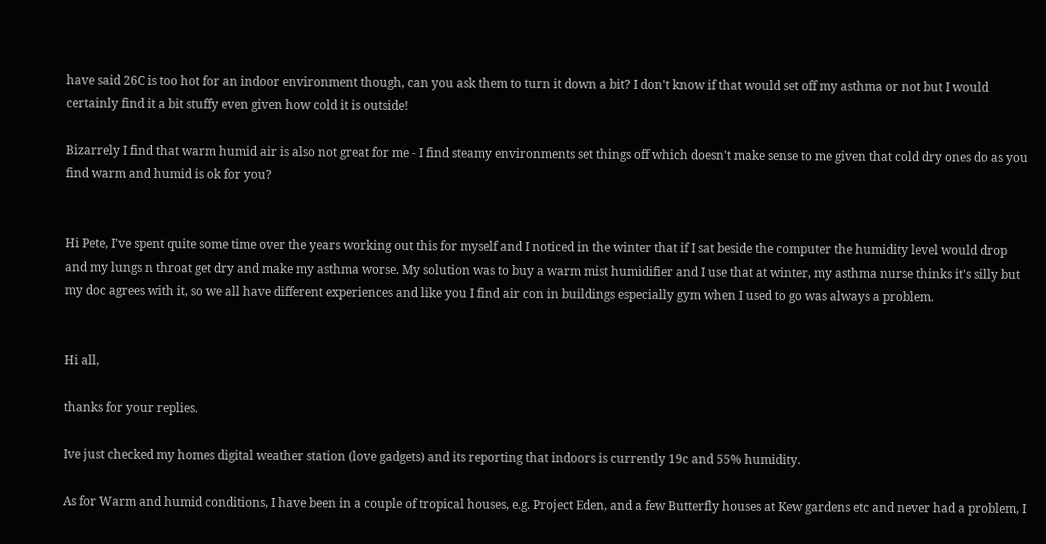have said 26C is too hot for an indoor environment though, can you ask them to turn it down a bit? I don't know if that would set off my asthma or not but I would certainly find it a bit stuffy even given how cold it is outside!

Bizarrely I find that warm humid air is also not great for me - I find steamy environments set things off which doesn't make sense to me given that cold dry ones do as you find warm and humid is ok for you?


Hi Pete, I've spent quite some time over the years working out this for myself and I noticed in the winter that if I sat beside the computer the humidity level would drop and my lungs n throat get dry and make my asthma worse. My solution was to buy a warm mist humidifier and I use that at winter, my asthma nurse thinks it's silly but my doc agrees with it, so we all have different experiences and like you I find air con in buildings especially gym when I used to go was always a problem.


Hi all,

thanks for your replies.

Ive just checked my homes digital weather station (love gadgets) and its reporting that indoors is currently 19c and 55% humidity.

As for Warm and humid conditions, I have been in a couple of tropical houses, e.g. Project Eden, and a few Butterfly houses at Kew gardens etc and never had a problem, I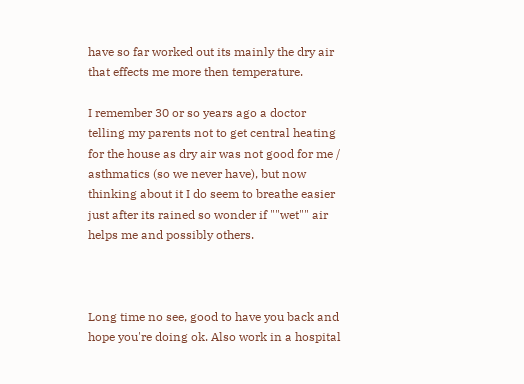have so far worked out its mainly the dry air that effects me more then temperature.

I remember 30 or so years ago a doctor telling my parents not to get central heating for the house as dry air was not good for me / asthmatics (so we never have), but now thinking about it I do seem to breathe easier just after its rained so wonder if ""wet"" air helps me and possibly others.



Long time no see, good to have you back and hope you're doing ok. Also work in a hospital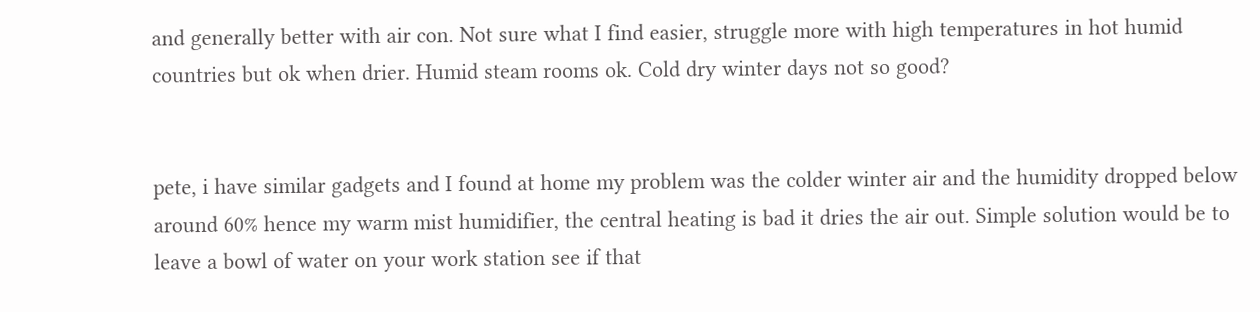and generally better with air con. Not sure what I find easier, struggle more with high temperatures in hot humid countries but ok when drier. Humid steam rooms ok. Cold dry winter days not so good?


pete, i have similar gadgets and I found at home my problem was the colder winter air and the humidity dropped below around 60% hence my warm mist humidifier, the central heating is bad it dries the air out. Simple solution would be to leave a bowl of water on your work station see if that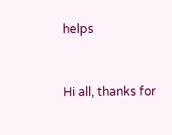helps


Hi all, thanks for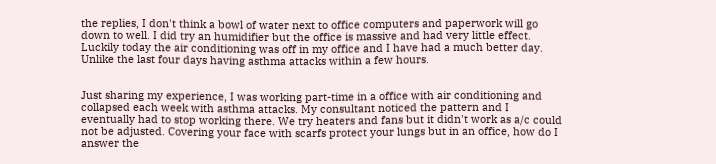the replies, I don't think a bowl of water next to office computers and paperwork will go down to well. I did try an humidifier but the office is massive and had very little effect. Luckily today the air conditioning was off in my office and I have had a much better day. Unlike the last four days having asthma attacks within a few hours.


Just sharing my experience, I was working part-time in a office with air conditioning and collapsed each week with asthma attacks. My consultant noticed the pattern and I eventually had to stop working there. We try heaters and fans but it didn't work as a/c could not be adjusted. Covering your face with scarfs protect your lungs but in an office, how do I answer the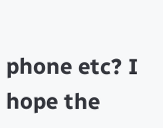phone etc? I hope the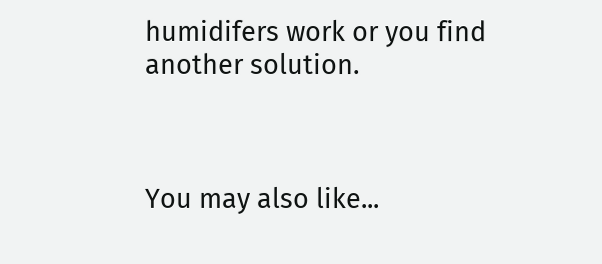humidifers work or you find another solution.



You may also like...